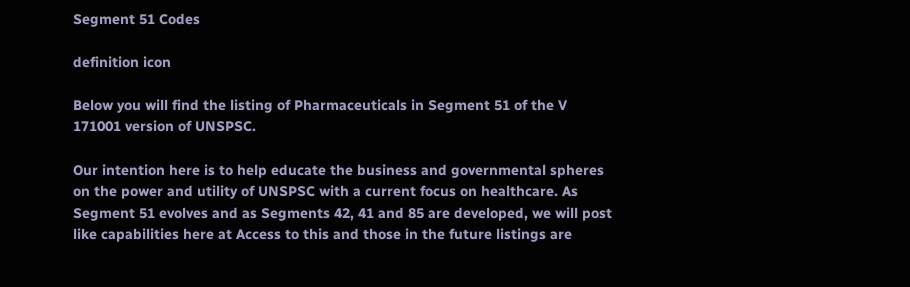Segment 51 Codes

definition icon

Below you will find the listing of Pharmaceuticals in Segment 51 of the V 171001 version of UNSPSC.

Our intention here is to help educate the business and governmental spheres on the power and utility of UNSPSC with a current focus on healthcare. As Segment 51 evolves and as Segments 42, 41 and 85 are developed, we will post like capabilities here at Access to this and those in the future listings are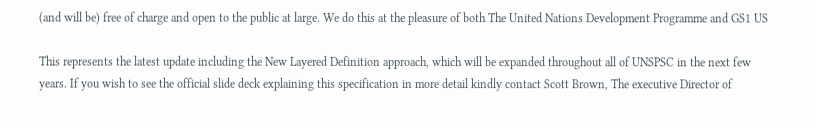(and will be) free of charge and open to the public at large. We do this at the pleasure of both The United Nations Development Programme and GS1 US

This represents the latest update including the New Layered Definition approach, which will be expanded throughout all of UNSPSC in the next few years. If you wish to see the official slide deck explaining this specification in more detail kindly contact Scott Brown, The executive Director of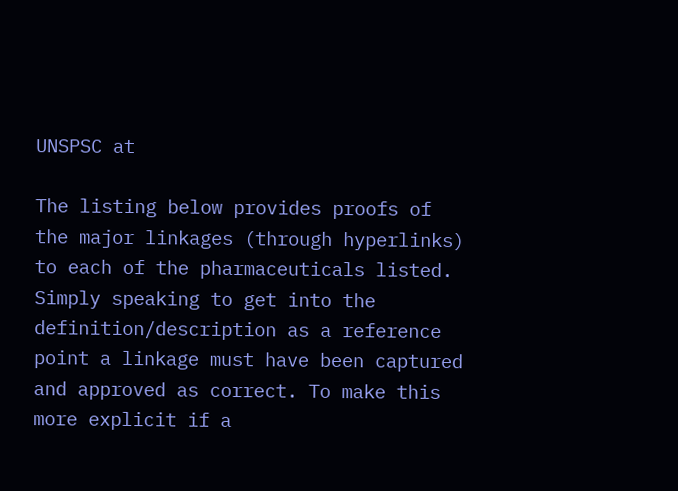UNSPSC at

The listing below provides proofs of the major linkages (through hyperlinks) to each of the pharmaceuticals listed. Simply speaking to get into the definition/description as a reference point a linkage must have been captured and approved as correct. To make this more explicit if a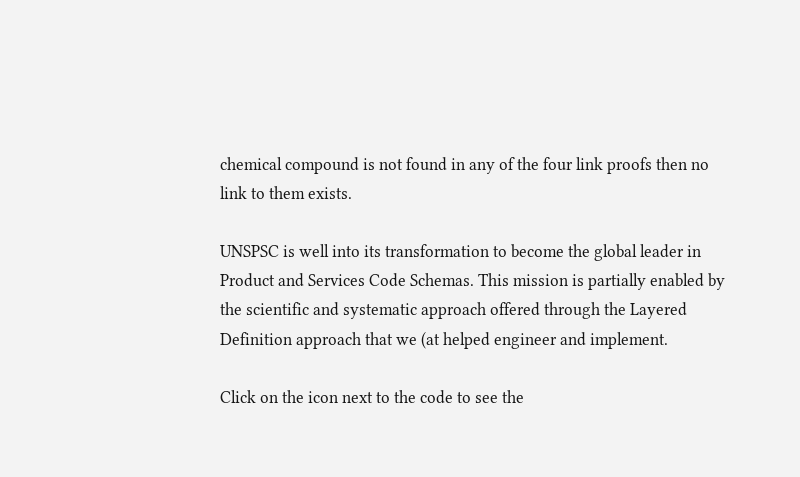chemical compound is not found in any of the four link proofs then no link to them exists.

UNSPSC is well into its transformation to become the global leader in Product and Services Code Schemas. This mission is partially enabled by the scientific and systematic approach offered through the Layered Definition approach that we (at helped engineer and implement.

Click on the icon next to the code to see the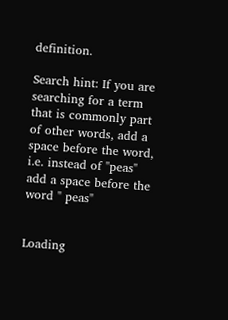definition.

Search hint: If you are searching for a term that is commonly part of other words, add a space before the word, i.e. instead of "peas" add a space before the word " peas"


Loading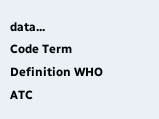data...
Code Term Definition WHO ATC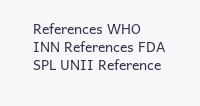References WHO INN References FDA SPL UNII Reference